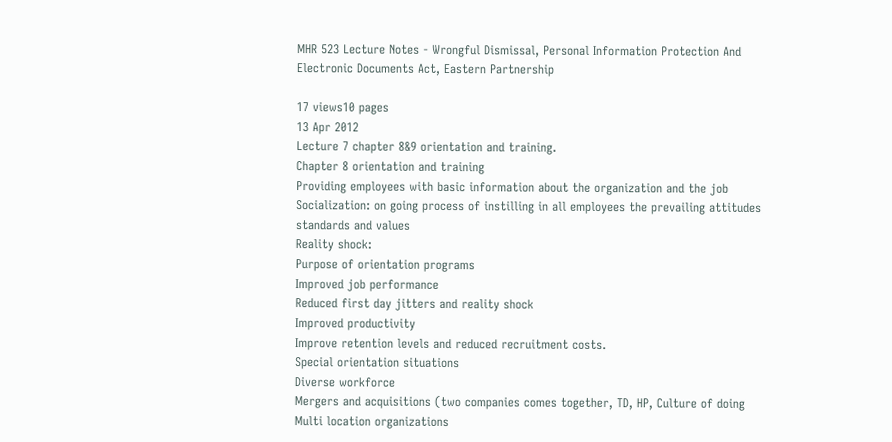MHR 523 Lecture Notes - Wrongful Dismissal, Personal Information Protection And Electronic Documents Act, Eastern Partnership

17 views10 pages
13 Apr 2012
Lecture 7 chapter 8&9 orientation and training.
Chapter 8 orientation and training
Providing employees with basic information about the organization and the job
Socialization: on going process of instilling in all employees the prevailing attitudes
standards and values
Reality shock:
Purpose of orientation programs
Improved job performance
Reduced first day jitters and reality shock
Improved productivity
Improve retention levels and reduced recruitment costs.
Special orientation situations
Diverse workforce
Mergers and acquisitions (two companies comes together, TD, HP, Culture of doing
Multi location organizations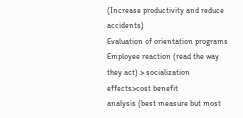(Increase productivity and reduce accidents)
Evaluation of orientation programs
Employee reaction (read the way they act) > socialization effects>cost benefit
analysis (best measure but most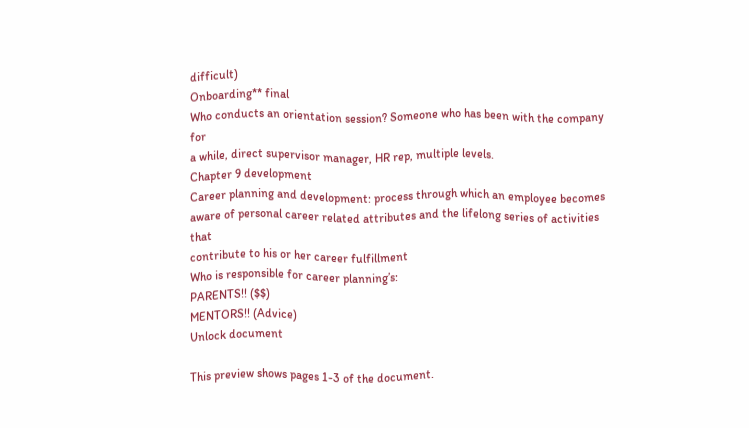difficult)
Onboarding** final
Who conducts an orientation session? Someone who has been with the company for
a while, direct supervisor manager, HR rep, multiple levels.
Chapter 9 development
Career planning and development: process through which an employee becomes
aware of personal career related attributes and the lifelong series of activities that
contribute to his or her career fulfillment
Who is responsible for career planning’s:
PARENTS!! ($$)
MENTORS!! (Advice)
Unlock document

This preview shows pages 1-3 of the document.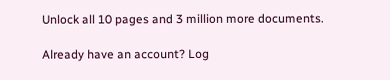Unlock all 10 pages and 3 million more documents.

Already have an account? Log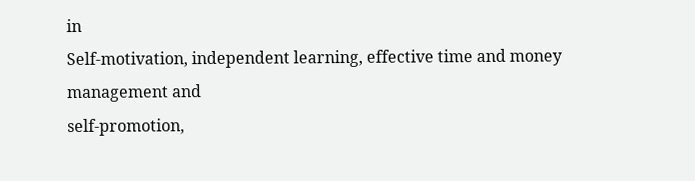in
Self-motivation, independent learning, effective time and money management and
self-promotion,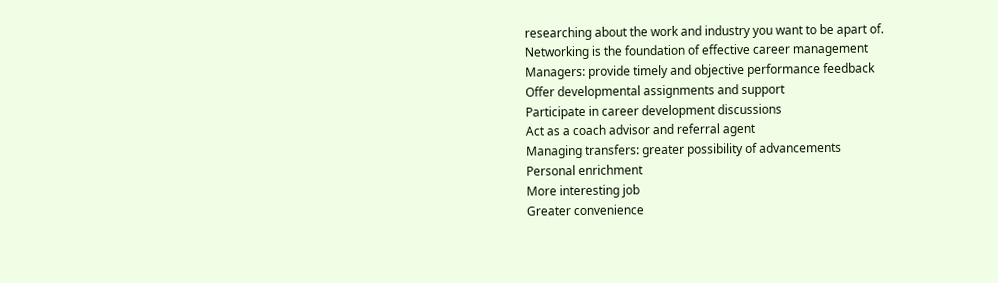researching about the work and industry you want to be apart of.
Networking is the foundation of effective career management
Managers: provide timely and objective performance feedback
Offer developmental assignments and support
Participate in career development discussions
Act as a coach advisor and referral agent
Managing transfers: greater possibility of advancements
Personal enrichment
More interesting job
Greater convenience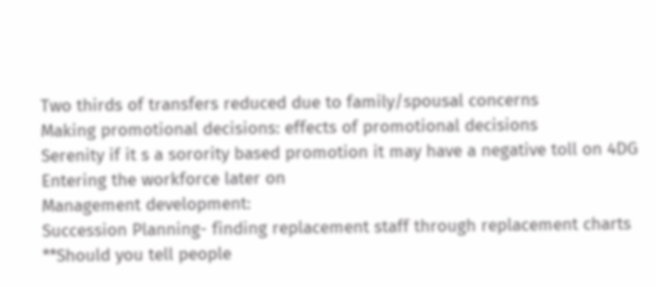Two thirds of transfers reduced due to family/spousal concerns
Making promotional decisions: effects of promotional decisions
Serenity if it s a sorority based promotion it may have a negative toll on 4DG
Entering the workforce later on
Management development:
Succession Planning- finding replacement staff through replacement charts
**Should you tell people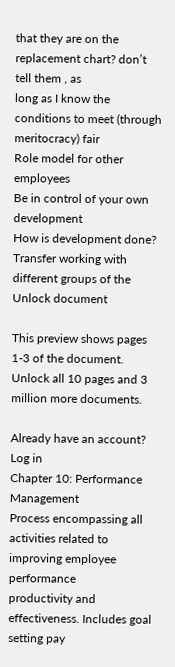that they are on the replacement chart? don’t tell them , as
long as I know the conditions to meet (through meritocracy) fair
Role model for other employees
Be in control of your own development
How is development done? Transfer working with different groups of the
Unlock document

This preview shows pages 1-3 of the document.
Unlock all 10 pages and 3 million more documents.

Already have an account? Log in
Chapter 10: Performance Management
Process encompassing all activities related to improving employee performance
productivity and effectiveness. Includes goal setting pay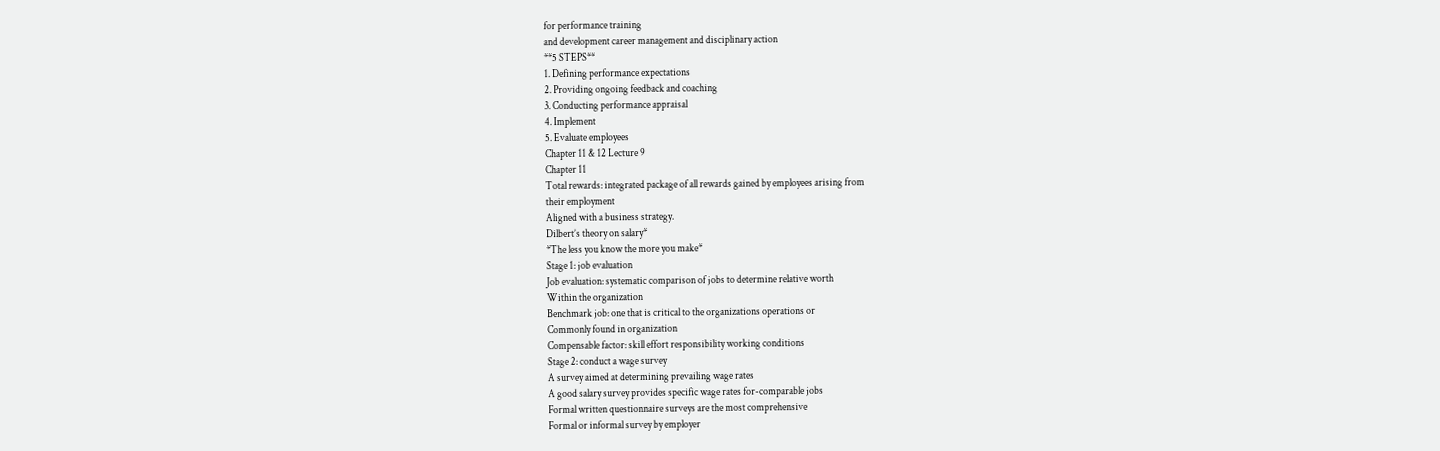for performance training
and development career management and disciplinary action
**5 STEPS**
1. Defining performance expectations
2. Providing ongoing feedback and coaching
3. Conducting performance appraisal
4. Implement
5. Evaluate employees
Chapter 11 & 12 Lecture 9
Chapter 11
Total rewards: integrated package of all rewards gained by employees arising from
their employment
Aligned with a business strategy.
Dilbert’s theory on salary*
*The less you know the more you make*
Stage 1: job evaluation
Job evaluation: systematic comparison of jobs to determine relative worth
Within the organization
Benchmark job: one that is critical to the organizations operations or
Commonly found in organization
Compensable factor: skill effort responsibility working conditions
Stage 2: conduct a wage survey
A survey aimed at determining prevailing wage rates
A good salary survey provides specific wage rates for-comparable jobs
Formal written questionnaire surveys are the most comprehensive
Formal or informal survey by employer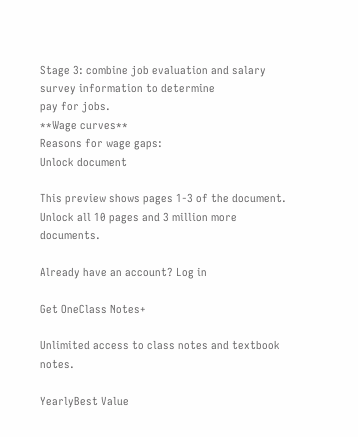Stage 3: combine job evaluation and salary survey information to determine
pay for jobs.
**Wage curves**
Reasons for wage gaps:
Unlock document

This preview shows pages 1-3 of the document.
Unlock all 10 pages and 3 million more documents.

Already have an account? Log in

Get OneClass Notes+

Unlimited access to class notes and textbook notes.

YearlyBest Value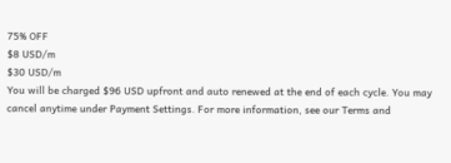75% OFF
$8 USD/m
$30 USD/m
You will be charged $96 USD upfront and auto renewed at the end of each cycle. You may cancel anytime under Payment Settings. For more information, see our Terms and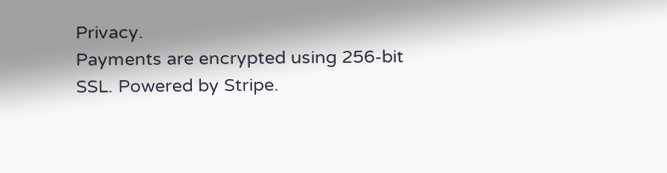Privacy.
Payments are encrypted using 256-bit SSL. Powered by Stripe.